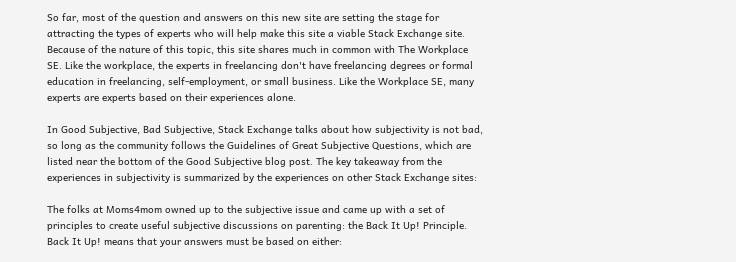So far, most of the question and answers on this new site are setting the stage for attracting the types of experts who will help make this site a viable Stack Exchange site. Because of the nature of this topic, this site shares much in common with The Workplace SE. Like the workplace, the experts in freelancing don't have freelancing degrees or formal education in freelancing, self-employment, or small business. Like the Workplace SE, many experts are experts based on their experiences alone.

In Good Subjective, Bad Subjective, Stack Exchange talks about how subjectivity is not bad, so long as the community follows the Guidelines of Great Subjective Questions, which are listed near the bottom of the Good Subjective blog post. The key takeaway from the experiences in subjectivity is summarized by the experiences on other Stack Exchange sites:

The folks at Moms4mom owned up to the subjective issue and came up with a set of principles to create useful subjective discussions on parenting: the Back It Up! Principle. Back It Up! means that your answers must be based on either: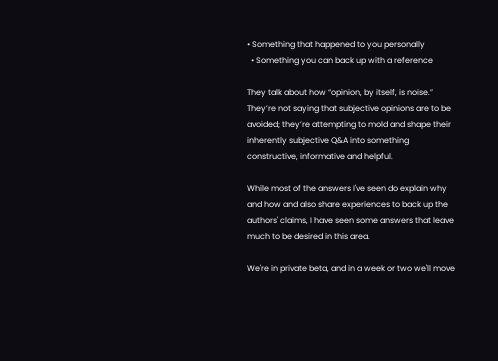• Something that happened to you personally
  • Something you can back up with a reference

They talk about how “opinion, by itself, is noise.” They’re not saying that subjective opinions are to be avoided; they’re attempting to mold and shape their inherently subjective Q&A into something constructive, informative and helpful.

While most of the answers I've seen do explain why and how and also share experiences to back up the authors' claims, I have seen some answers that leave much to be desired in this area.

We're in private beta, and in a week or two we'll move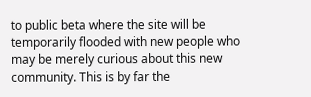to public beta where the site will be temporarily flooded with new people who may be merely curious about this new community. This is by far the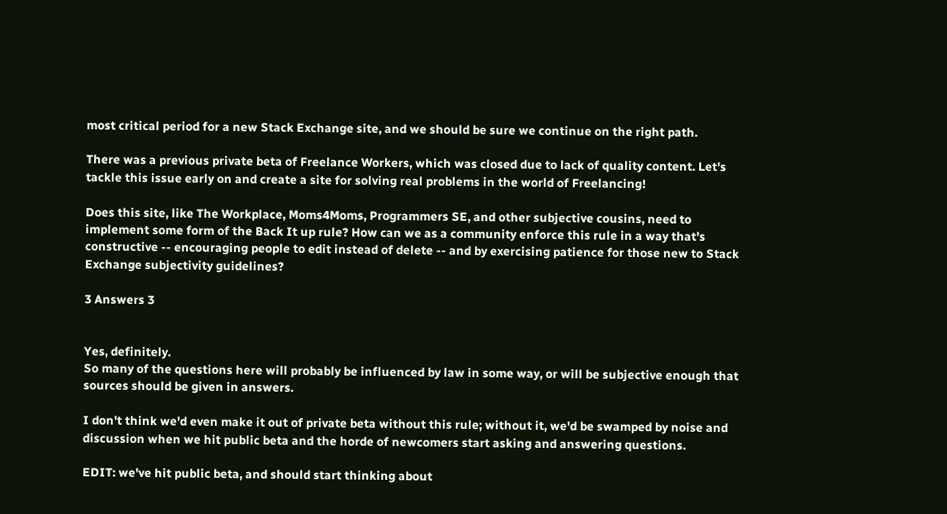most critical period for a new Stack Exchange site, and we should be sure we continue on the right path.

There was a previous private beta of Freelance Workers, which was closed due to lack of quality content. Let's tackle this issue early on and create a site for solving real problems in the world of Freelancing!

Does this site, like The Workplace, Moms4Moms, Programmers SE, and other subjective cousins, need to implement some form of the Back It up rule? How can we as a community enforce this rule in a way that's constructive -- encouraging people to edit instead of delete -- and by exercising patience for those new to Stack Exchange subjectivity guidelines?

3 Answers 3


Yes, definitely.
So many of the questions here will probably be influenced by law in some way, or will be subjective enough that sources should be given in answers.

I don't think we'd even make it out of private beta without this rule; without it, we'd be swamped by noise and discussion when we hit public beta and the horde of newcomers start asking and answering questions.

EDIT: we've hit public beta, and should start thinking about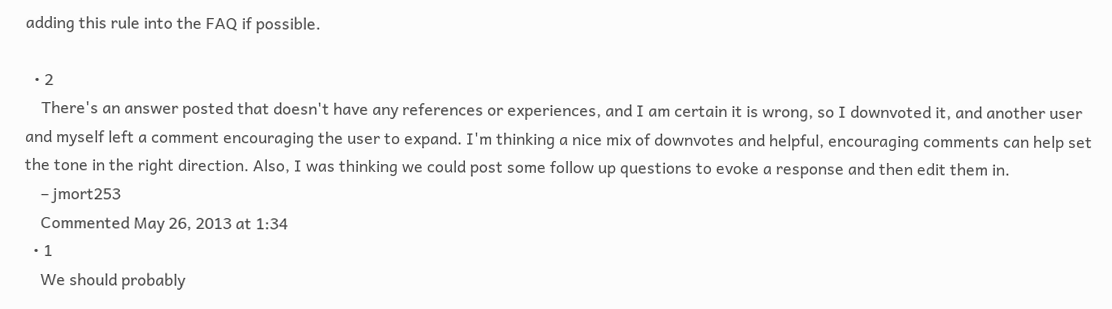adding this rule into the FAQ if possible.

  • 2
    There's an answer posted that doesn't have any references or experiences, and I am certain it is wrong, so I downvoted it, and another user and myself left a comment encouraging the user to expand. I'm thinking a nice mix of downvotes and helpful, encouraging comments can help set the tone in the right direction. Also, I was thinking we could post some follow up questions to evoke a response and then edit them in.
    – jmort253
    Commented May 26, 2013 at 1:34
  • 1
    We should probably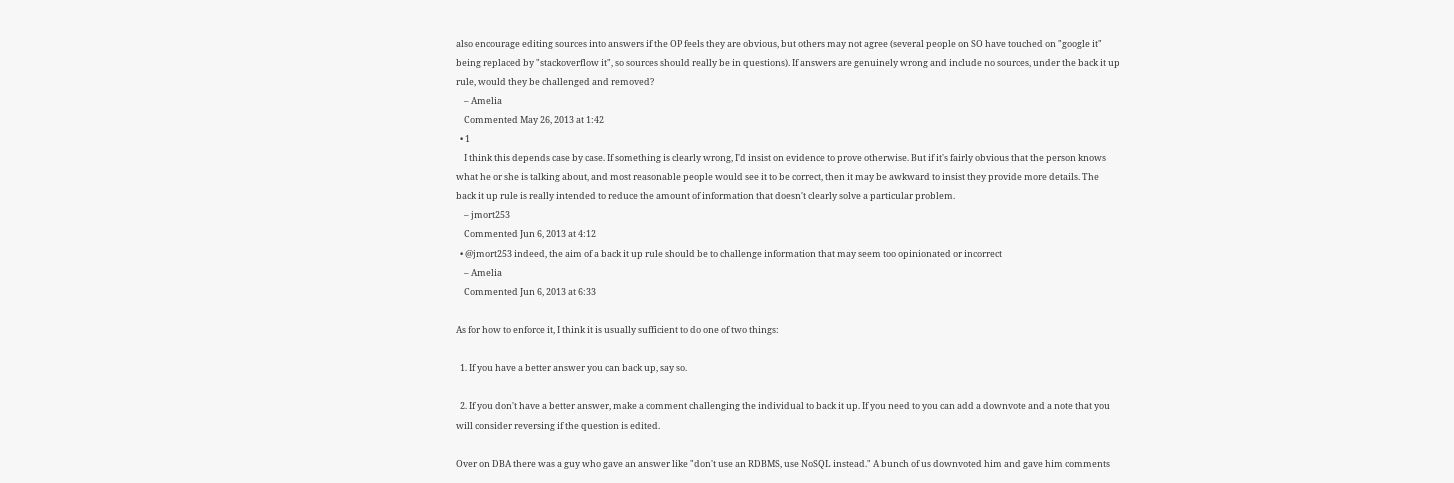also encourage editing sources into answers if the OP feels they are obvious, but others may not agree (several people on SO have touched on "google it" being replaced by "stackoverflow it", so sources should really be in questions). If answers are genuinely wrong and include no sources, under the back it up rule, would they be challenged and removed?
    – Amelia
    Commented May 26, 2013 at 1:42
  • 1
    I think this depends case by case. If something is clearly wrong, I'd insist on evidence to prove otherwise. But if it's fairly obvious that the person knows what he or she is talking about, and most reasonable people would see it to be correct, then it may be awkward to insist they provide more details. The back it up rule is really intended to reduce the amount of information that doesn't clearly solve a particular problem.
    – jmort253
    Commented Jun 6, 2013 at 4:12
  • @jmort253 indeed, the aim of a back it up rule should be to challenge information that may seem too opinionated or incorrect
    – Amelia
    Commented Jun 6, 2013 at 6:33

As for how to enforce it, I think it is usually sufficient to do one of two things:

  1. If you have a better answer you can back up, say so.

  2. If you don't have a better answer, make a comment challenging the individual to back it up. If you need to you can add a downvote and a note that you will consider reversing if the question is edited.

Over on DBA there was a guy who gave an answer like "don't use an RDBMS, use NoSQL instead." A bunch of us downvoted him and gave him comments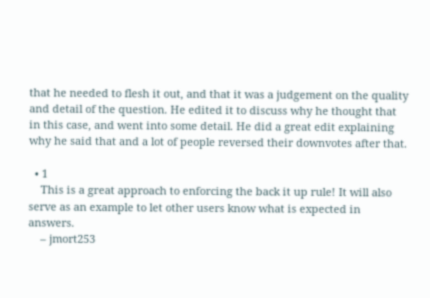that he needed to flesh it out, and that it was a judgement on the quality and detail of the question. He edited it to discuss why he thought that in this case, and went into some detail. He did a great edit explaining why he said that and a lot of people reversed their downvotes after that.

  • 1
    This is a great approach to enforcing the back it up rule! It will also serve as an example to let other users know what is expected in answers.
    – jmort253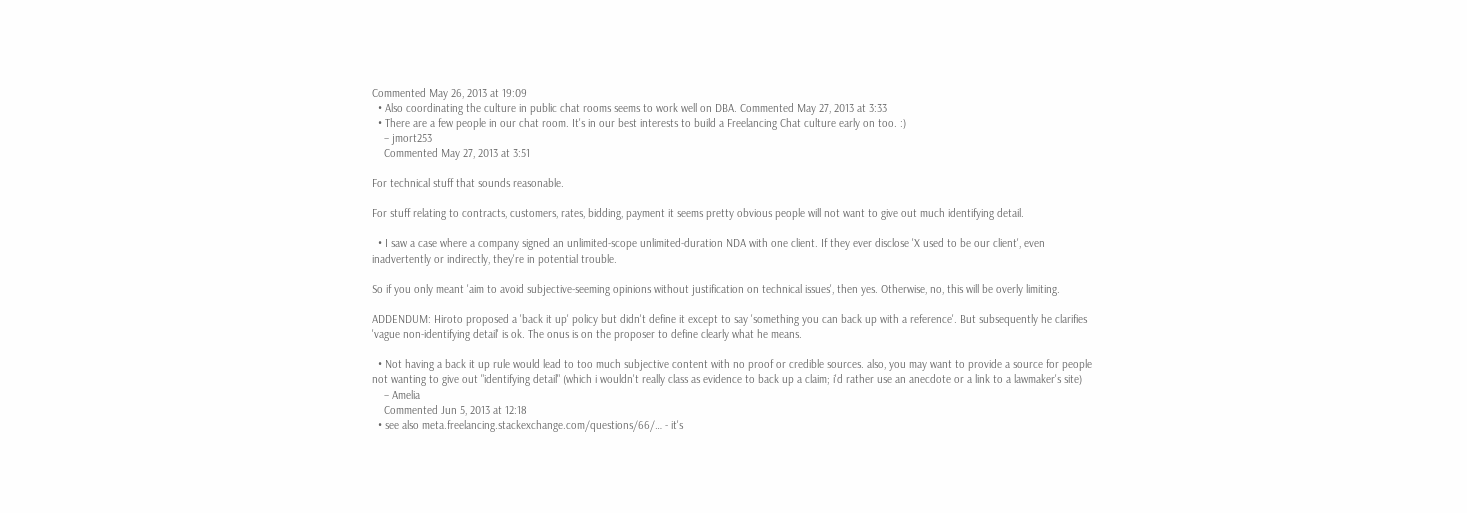Commented May 26, 2013 at 19:09
  • Also coordinating the culture in public chat rooms seems to work well on DBA. Commented May 27, 2013 at 3:33
  • There are a few people in our chat room. It's in our best interests to build a Freelancing Chat culture early on too. :)
    – jmort253
    Commented May 27, 2013 at 3:51

For technical stuff that sounds reasonable.

For stuff relating to contracts, customers, rates, bidding, payment it seems pretty obvious people will not want to give out much identifying detail.

  • I saw a case where a company signed an unlimited-scope unlimited-duration NDA with one client. If they ever disclose 'X used to be our client', even inadvertently or indirectly, they're in potential trouble.

So if you only meant 'aim to avoid subjective-seeming opinions without justification on technical issues', then yes. Otherwise, no, this will be overly limiting.

ADDENDUM: Hiroto proposed a 'back it up' policy but didn't define it except to say 'something you can back up with a reference'. But subsequently he clarifies 'vague non-identifying detail' is ok. The onus is on the proposer to define clearly what he means.

  • Not having a back it up rule would lead to too much subjective content with no proof or credible sources. also, you may want to provide a source for people not wanting to give out "identifying detail" (which i wouldn't really class as evidence to back up a claim; i'd rather use an anecdote or a link to a lawmaker's site)
    – Amelia
    Commented Jun 5, 2013 at 12:18
  • see also meta.freelancing.stackexchange.com/questions/66/… - it's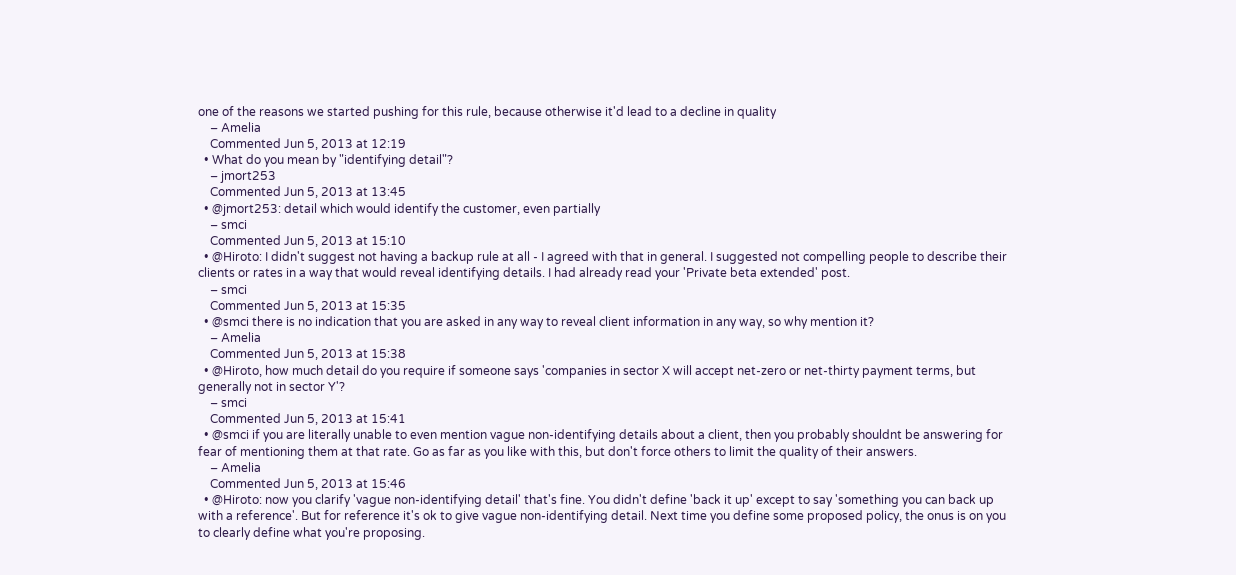one of the reasons we started pushing for this rule, because otherwise it'd lead to a decline in quality
    – Amelia
    Commented Jun 5, 2013 at 12:19
  • What do you mean by "identifying detail"?
    – jmort253
    Commented Jun 5, 2013 at 13:45
  • @jmort253: detail which would identify the customer, even partially
    – smci
    Commented Jun 5, 2013 at 15:10
  • @Hiroto: I didn't suggest not having a backup rule at all - I agreed with that in general. I suggested not compelling people to describe their clients or rates in a way that would reveal identifying details. I had already read your 'Private beta extended' post.
    – smci
    Commented Jun 5, 2013 at 15:35
  • @smci there is no indication that you are asked in any way to reveal client information in any way, so why mention it?
    – Amelia
    Commented Jun 5, 2013 at 15:38
  • @Hiroto, how much detail do you require if someone says 'companies in sector X will accept net-zero or net-thirty payment terms, but generally not in sector Y'?
    – smci
    Commented Jun 5, 2013 at 15:41
  • @smci if you are literally unable to even mention vague non-identifying details about a client, then you probably shouldnt be answering for fear of mentioning them at that rate. Go as far as you like with this, but don't force others to limit the quality of their answers.
    – Amelia
    Commented Jun 5, 2013 at 15:46
  • @Hiroto: now you clarify 'vague non-identifying detail' that's fine. You didn't define 'back it up' except to say 'something you can back up with a reference'. But for reference it's ok to give vague non-identifying detail. Next time you define some proposed policy, the onus is on you to clearly define what you're proposing.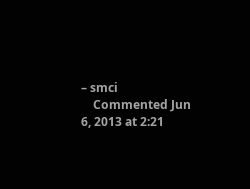– smci
    Commented Jun 6, 2013 at 2:21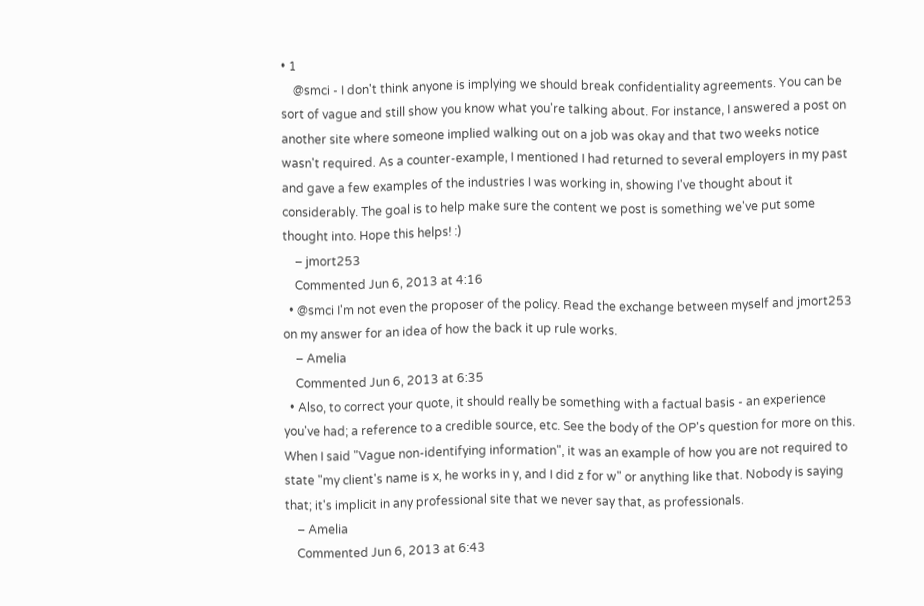• 1
    @smci - I don't think anyone is implying we should break confidentiality agreements. You can be sort of vague and still show you know what you're talking about. For instance, I answered a post on another site where someone implied walking out on a job was okay and that two weeks notice wasn't required. As a counter-example, I mentioned I had returned to several employers in my past and gave a few examples of the industries I was working in, showing I've thought about it considerably. The goal is to help make sure the content we post is something we've put some thought into. Hope this helps! :)
    – jmort253
    Commented Jun 6, 2013 at 4:16
  • @smci I'm not even the proposer of the policy. Read the exchange between myself and jmort253 on my answer for an idea of how the back it up rule works.
    – Amelia
    Commented Jun 6, 2013 at 6:35
  • Also, to correct your quote, it should really be something with a factual basis - an experience you've had; a reference to a credible source, etc. See the body of the OP's question for more on this. When I said "Vague non-identifying information", it was an example of how you are not required to state "my client's name is x, he works in y, and I did z for w" or anything like that. Nobody is saying that; it's implicit in any professional site that we never say that, as professionals.
    – Amelia
    Commented Jun 6, 2013 at 6:43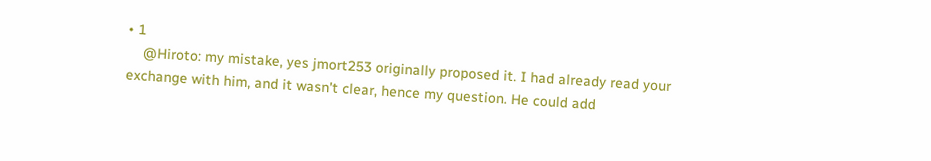• 1
    @Hiroto: my mistake, yes jmort253 originally proposed it. I had already read your exchange with him, and it wasn't clear, hence my question. He could add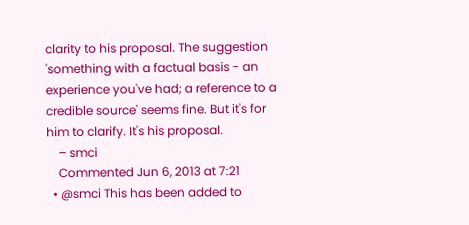clarity to his proposal. The suggestion 'something with a factual basis - an experience you've had; a reference to a credible source' seems fine. But it's for him to clarify. It's his proposal.
    – smci
    Commented Jun 6, 2013 at 7:21
  • @smci This has been added to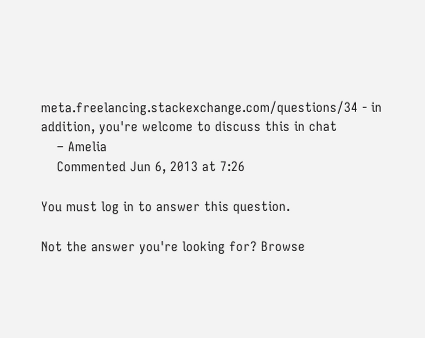meta.freelancing.stackexchange.com/questions/34 - in addition, you're welcome to discuss this in chat
    – Amelia
    Commented Jun 6, 2013 at 7:26

You must log in to answer this question.

Not the answer you're looking for? Browse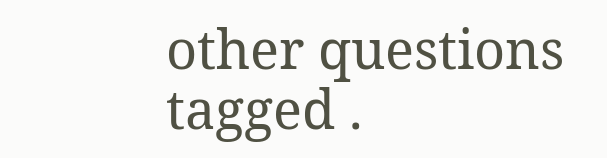other questions tagged .